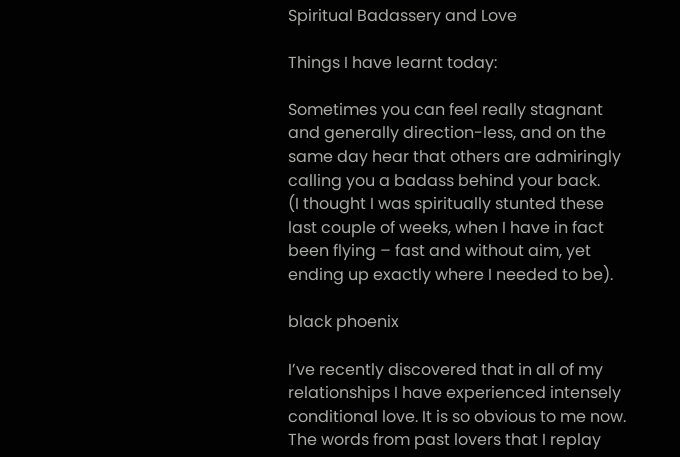Spiritual Badassery and Love

Things I have learnt today:

Sometimes you can feel really stagnant and generally direction-less, and on the same day hear that others are admiringly calling you a badass behind your back.
(I thought I was spiritually stunted these last couple of weeks, when I have in fact been flying – fast and without aim, yet ending up exactly where I needed to be).

black phoenix

I’ve recently discovered that in all of my relationships I have experienced intensely conditional love. It is so obvious to me now. The words from past lovers that I replay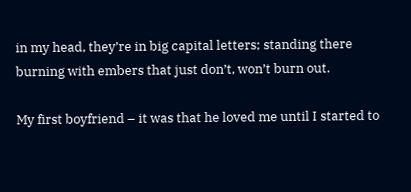in my head, they’re in big capital letters; standing there burning with embers that just don’t, won’t burn out.

My first boyfriend – it was that he loved me until I started to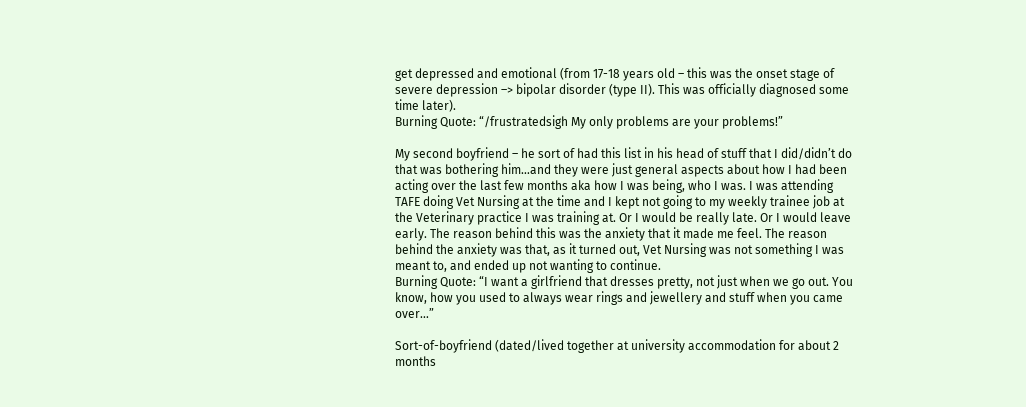get depressed and emotional (from 17-18 years old – this was the onset stage of severe depression –> bipolar disorder (type II). This was officially diagnosed some time later).
Burning Quote: “/frustratedsigh My only problems are your problems!”

My second boyfriend – he sort of had this list in his head of stuff that I did/didn’t do that was bothering him…and they were just general aspects about how I had been acting over the last few months aka how I was being, who I was. I was attending TAFE doing Vet Nursing at the time and I kept not going to my weekly trainee job at the Veterinary practice I was training at. Or I would be really late. Or I would leave early. The reason behind this was the anxiety that it made me feel. The reason behind the anxiety was that, as it turned out, Vet Nursing was not something I was meant to, and ended up not wanting to continue.
Burning Quote: “I want a girlfriend that dresses pretty, not just when we go out. You know, how you used to always wear rings and jewellery and stuff when you came over…”

Sort-of-boyfriend (dated/lived together at university accommodation for about 2 months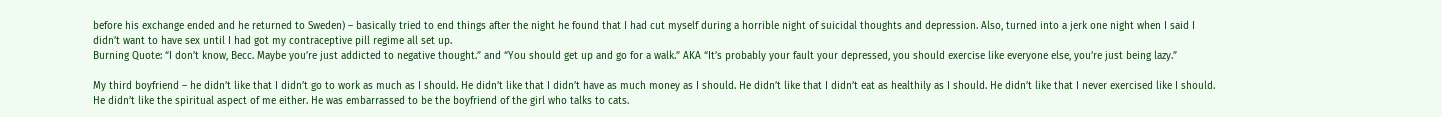before his exchange ended and he returned to Sweden) – basically tried to end things after the night he found that I had cut myself during a horrible night of suicidal thoughts and depression. Also, turned into a jerk one night when I said I didn’t want to have sex until I had got my contraceptive pill regime all set up.
Burning Quote: “I don’t know, Becc. Maybe you’re just addicted to negative thought.” and “You should get up and go for a walk.” AKA “It’s probably your fault your depressed, you should exercise like everyone else, you’re just being lazy.”

My third boyfriend – he didn’t like that I didn’t go to work as much as I should. He didn’t like that I didn’t have as much money as I should. He didn’t like that I didn’t eat as healthily as I should. He didn’t like that I never exercised like I should. He didn’t like the spiritual aspect of me either. He was embarrassed to be the boyfriend of the girl who talks to cats.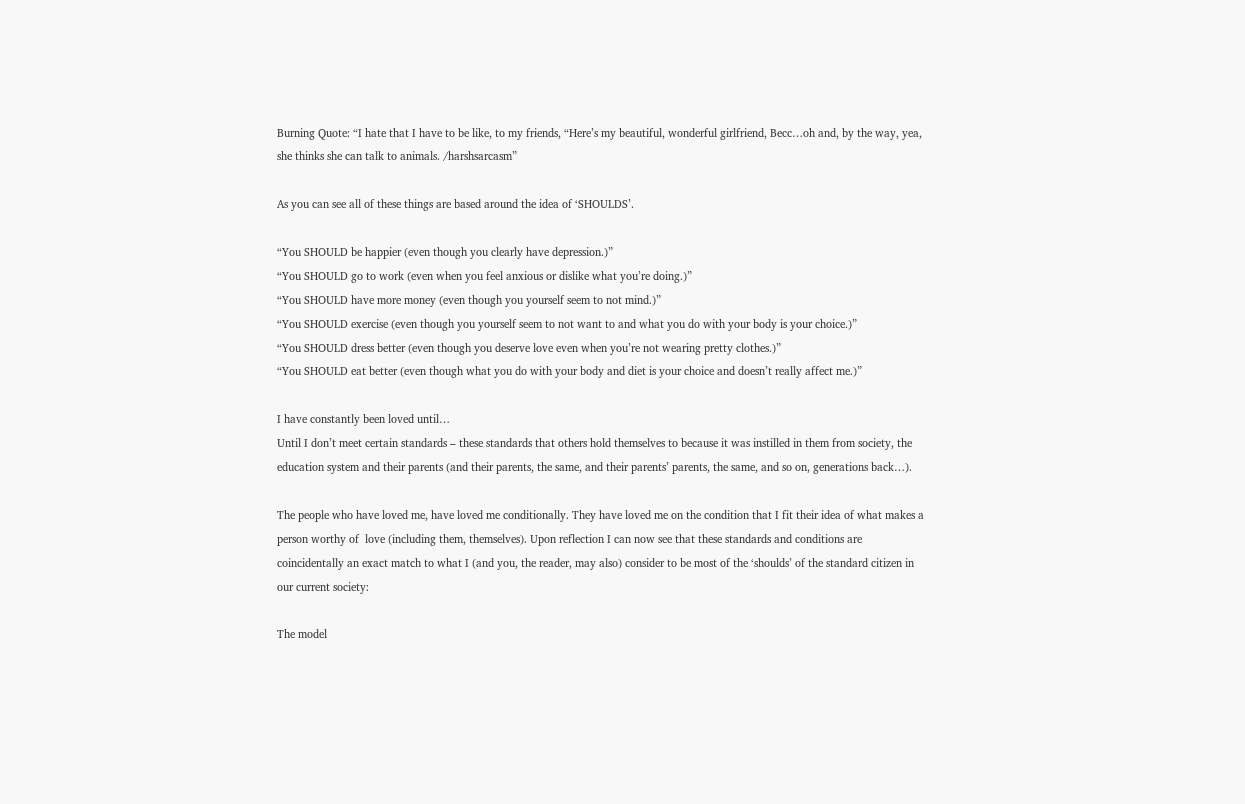Burning Quote: “I hate that I have to be like, to my friends, “Here’s my beautiful, wonderful girlfriend, Becc…oh and, by the way, yea, she thinks she can talk to animals. /harshsarcasm”

As you can see all of these things are based around the idea of ‘SHOULDS’.

“You SHOULD be happier (even though you clearly have depression.)”
“You SHOULD go to work (even when you feel anxious or dislike what you’re doing.)”
“You SHOULD have more money (even though you yourself seem to not mind.)”
“You SHOULD exercise (even though you yourself seem to not want to and what you do with your body is your choice.)”
“You SHOULD dress better (even though you deserve love even when you’re not wearing pretty clothes.)”
“You SHOULD eat better (even though what you do with your body and diet is your choice and doesn’t really affect me.)”

I have constantly been loved until…
Until I don’t meet certain standards – these standards that others hold themselves to because it was instilled in them from society, the education system and their parents (and their parents, the same, and their parents’ parents, the same, and so on, generations back…).

The people who have loved me, have loved me conditionally. They have loved me on the condition that I fit their idea of what makes a person worthy of  love (including them, themselves). Upon reflection I can now see that these standards and conditions are coincidentally an exact match to what I (and you, the reader, may also) consider to be most of the ‘shoulds’ of the standard citizen in our current society:

The model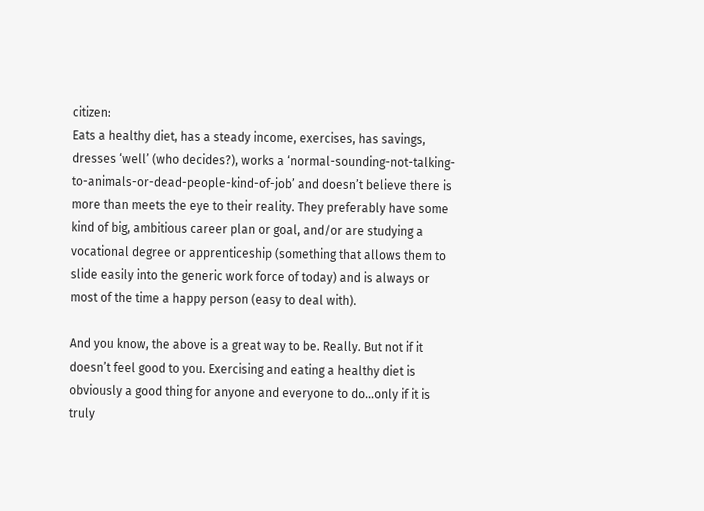citizen:
Eats a healthy diet, has a steady income, exercises, has savings, dresses ‘well’ (who decides?), works a ‘normal-sounding-not-talking-to-animals-or-dead-people-kind-of-job’ and doesn’t believe there is more than meets the eye to their reality. They preferably have some kind of big, ambitious career plan or goal, and/or are studying a vocational degree or apprenticeship (something that allows them to slide easily into the generic work force of today) and is always or most of the time a happy person (easy to deal with).

And you know, the above is a great way to be. Really. But not if it doesn’t feel good to you. Exercising and eating a healthy diet is obviously a good thing for anyone and everyone to do…only if it is truly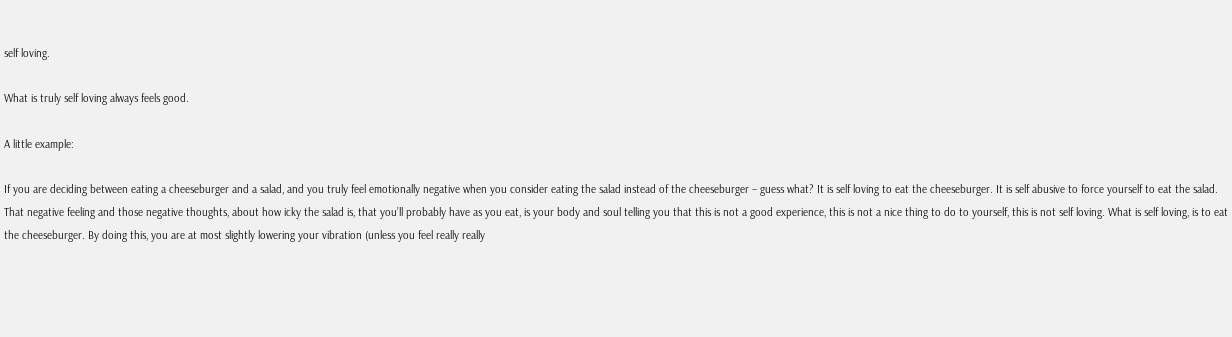self loving.

What is truly self loving always feels good.

A little example:

If you are deciding between eating a cheeseburger and a salad, and you truly feel emotionally negative when you consider eating the salad instead of the cheeseburger – guess what? It is self loving to eat the cheeseburger. It is self abusive to force yourself to eat the salad.
That negative feeling and those negative thoughts, about how icky the salad is, that you’ll probably have as you eat, is your body and soul telling you that this is not a good experience, this is not a nice thing to do to yourself, this is not self loving. What is self loving, is to eat the cheeseburger. By doing this, you are at most slightly lowering your vibration (unless you feel really really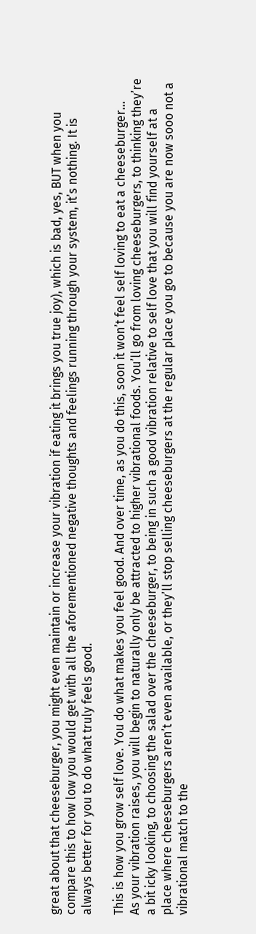great about that cheeseburger, you might even maintain or increase your vibration if eating it brings you true joy), which is bad, yes, BUT when you compare this to how low you would get with all the aforementioned negative thoughts and feelings running through your system, it’s nothing. It is always better for you to do what truly feels good.

This is how you grow self love. You do what makes you feel good. And over time, as you do this, soon it won’t feel self loving to eat a cheeseburger…
As your vibration raises, you will begin to naturally only be attracted to higher vibrational foods. You’ll go from loving cheeseburgers, to thinking they’re a bit icky looking, to choosing the salad over the cheeseburger, to being in such a good vibration relative to self love that you will find yourself at a place where cheeseburgers aren’t even available, or they’ll stop selling cheeseburgers at the regular place you go to because you are now sooo not a vibrational match to the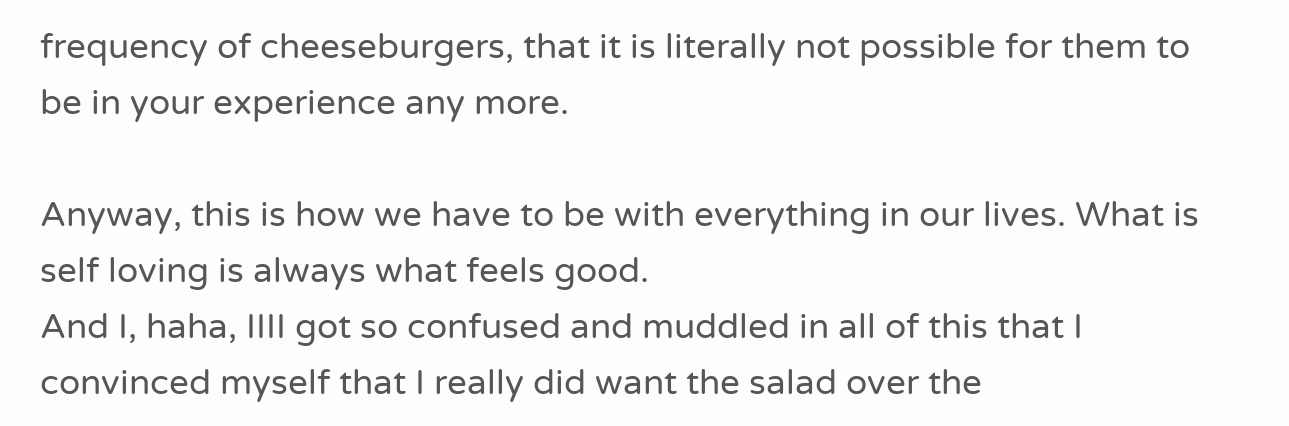frequency of cheeseburgers, that it is literally not possible for them to be in your experience any more.

Anyway, this is how we have to be with everything in our lives. What is self loving is always what feels good.
And I, haha, IIII got so confused and muddled in all of this that I convinced myself that I really did want the salad over the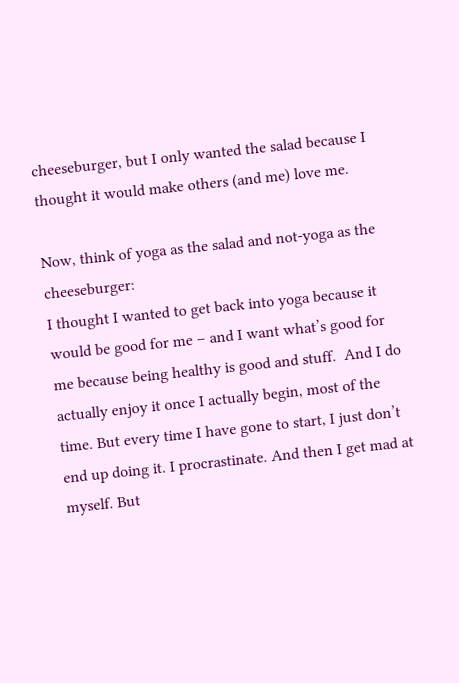cheeseburger, but I only wanted the salad because I thought it would make others (and me) love me.

Now, think of yoga as the salad and not-yoga as the cheeseburger:
I thought I wanted to get back into yoga because it would be good for me – and I want what’s good for me because being healthy is good and stuff.  And I do actually enjoy it once I actually begin, most of the time. But every time I have gone to start, I just don’t end up doing it. I procrastinate. And then I get mad at myself. But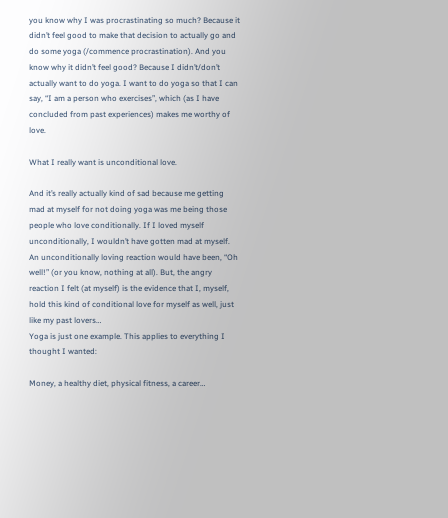you know why I was procrastinating so much? Because it didn’t feel good to make that decision to actually go and do some yoga (/commence procrastination). And you know why it didn’t feel good? Because I didn’t/don’t actually want to do yoga. I want to do yoga so that I can say, “I am a person who exercises”, which (as I have concluded from past experiences) makes me worthy of love.

What I really want is unconditional love.

And it’s really actually kind of sad because me getting mad at myself for not doing yoga was me being those people who love conditionally. If I loved myself unconditionally, I wouldn’t have gotten mad at myself.
An unconditionally loving reaction would have been, “Oh well!” (or you know, nothing at all). But, the angry reaction I felt (at myself) is the evidence that I, myself, hold this kind of conditional love for myself as well, just like my past lovers…
Yoga is just one example. This applies to everything I thought I wanted:

Money, a healthy diet, physical fitness, a career…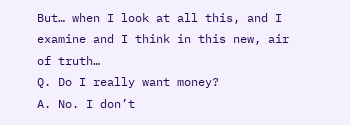But… when I look at all this, and I examine and I think in this new, air of truth…
Q. Do I really want money?
A. No. I don’t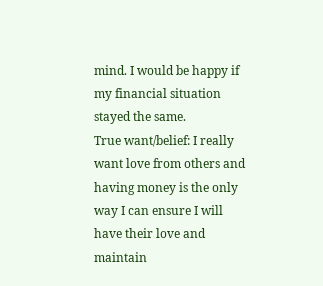mind. I would be happy if my financial situation stayed the same.
True want/belief: I really want love from others and having money is the only way I can ensure I will have their love and maintain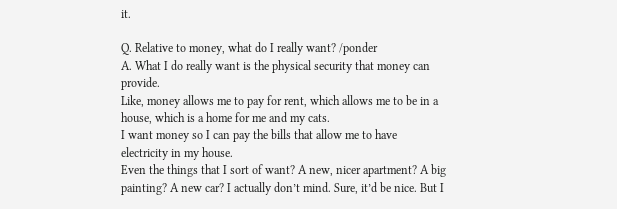it.

Q. Relative to money, what do I really want? /ponder
A. What I do really want is the physical security that money can provide.
Like, money allows me to pay for rent, which allows me to be in a house, which is a home for me and my cats.
I want money so I can pay the bills that allow me to have electricity in my house.
Even the things that I sort of want? A new, nicer apartment? A big painting? A new car? I actually don’t mind. Sure, it’d be nice. But I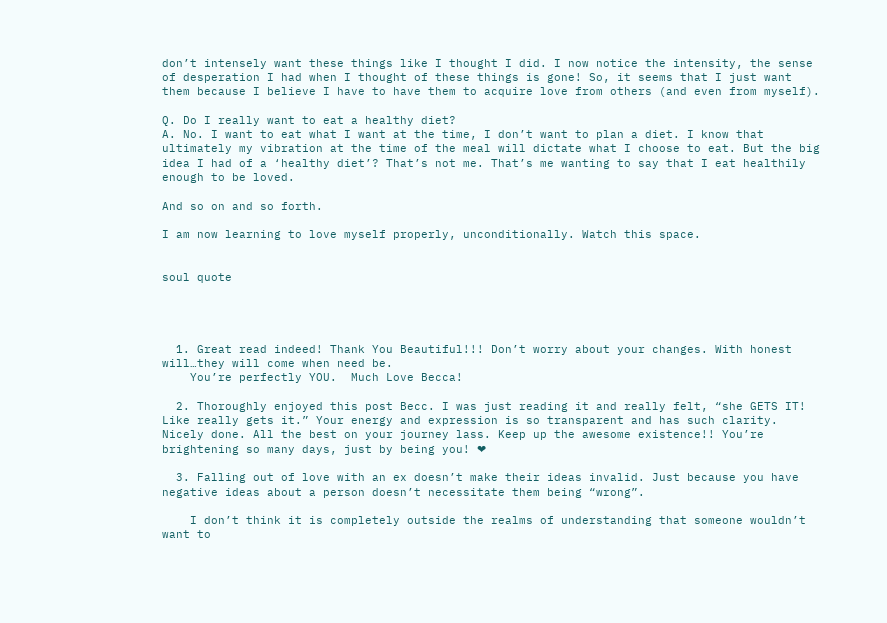don’t intensely want these things like I thought I did. I now notice the intensity, the sense of desperation I had when I thought of these things is gone! So, it seems that I just want them because I believe I have to have them to acquire love from others (and even from myself).

Q. Do I really want to eat a healthy diet?
A. No. I want to eat what I want at the time, I don’t want to plan a diet. I know that ultimately my vibration at the time of the meal will dictate what I choose to eat. But the big idea I had of a ‘healthy diet’? That’s not me. That’s me wanting to say that I eat healthily enough to be loved.

And so on and so forth.

I am now learning to love myself properly, unconditionally. Watch this space.


soul quote




  1. Great read indeed! Thank You Beautiful!!! Don’t worry about your changes. With honest will…they will come when need be.
    You’re perfectly YOU.  Much Love Becca!

  2. Thoroughly enjoyed this post Becc. I was just reading it and really felt, “she GETS IT! Like really gets it.” Your energy and expression is so transparent and has such clarity. Nicely done. All the best on your journey lass. Keep up the awesome existence!! You’re brightening so many days, just by being you! ❤

  3. Falling out of love with an ex doesn’t make their ideas invalid. Just because you have negative ideas about a person doesn’t necessitate them being “wrong”.

    I don’t think it is completely outside the realms of understanding that someone wouldn’t want to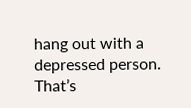hang out with a depressed person. That’s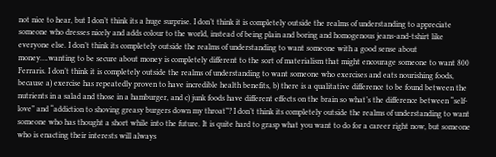not nice to hear, but I don’t think its a huge surprise. I don’t think it is completely outside the realms of understanding to appreciate someone who dresses nicely and adds colour to the world, instead of being plain and boring and homogenous jeans-and-tshirt like everyone else. I don’t think its completely outside the realms of understanding to want someone with a good sense about money….wanting to be secure about money is completely different to the sort of materialism that might encourage someone to want 800 Ferraris. I don’t think it is completely outside the realms of understanding to want someone who exercises and eats nourishing foods, because a) exercise has repeatedly proven to have incredible health benefits, b) there is a qualitative difference to be found between the nutrients in a salad and those in a hamburger, and c) junk foods have different effects on the brain so what’s the difference between “self-love” and “addiction to shoving greasy burgers down my throat”? I don’t think its completely outside the realms of understanding to want someone who has thought a short while into the future. It is quite hard to grasp what you want to do for a career right now, but someone who is enacting their interests will always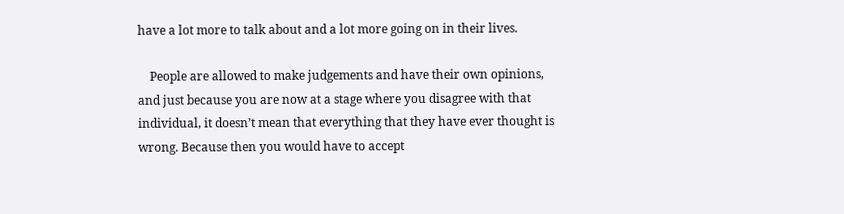have a lot more to talk about and a lot more going on in their lives.

    People are allowed to make judgements and have their own opinions, and just because you are now at a stage where you disagree with that individual, it doesn’t mean that everything that they have ever thought is wrong. Because then you would have to accept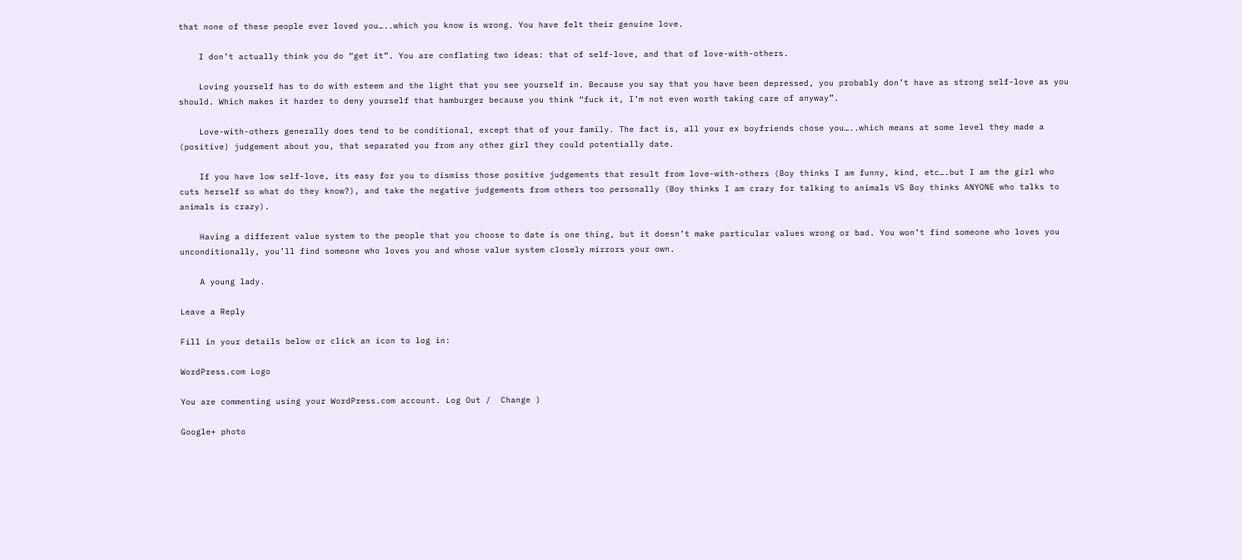that none of these people ever loved you…..which you know is wrong. You have felt their genuine love.

    I don’t actually think you do “get it”. You are conflating two ideas: that of self-love, and that of love-with-others.

    Loving yourself has to do with esteem and the light that you see yourself in. Because you say that you have been depressed, you probably don’t have as strong self-love as you should. Which makes it harder to deny yourself that hamburger because you think “fuck it, I’m not even worth taking care of anyway”.

    Love-with-others generally does tend to be conditional, except that of your family. The fact is, all your ex boyfriends chose you…..which means at some level they made a (positive) judgement about you, that separated you from any other girl they could potentially date.

    If you have low self-love, its easy for you to dismiss those positive judgements that result from love-with-others (Boy thinks I am funny, kind, etc….but I am the girl who cuts herself so what do they know?), and take the negative judgements from others too personally (Boy thinks I am crazy for talking to animals VS Boy thinks ANYONE who talks to animals is crazy).

    Having a different value system to the people that you choose to date is one thing, but it doesn’t make particular values wrong or bad. You won’t find someone who loves you unconditionally, you’ll find someone who loves you and whose value system closely mirrors your own.

    A young lady.

Leave a Reply

Fill in your details below or click an icon to log in:

WordPress.com Logo

You are commenting using your WordPress.com account. Log Out /  Change )

Google+ photo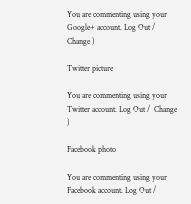You are commenting using your Google+ account. Log Out /  Change )

Twitter picture

You are commenting using your Twitter account. Log Out /  Change )

Facebook photo

You are commenting using your Facebook account. Log Out /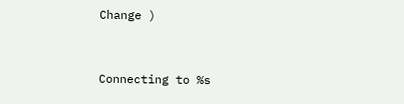Change )


Connecting to %s